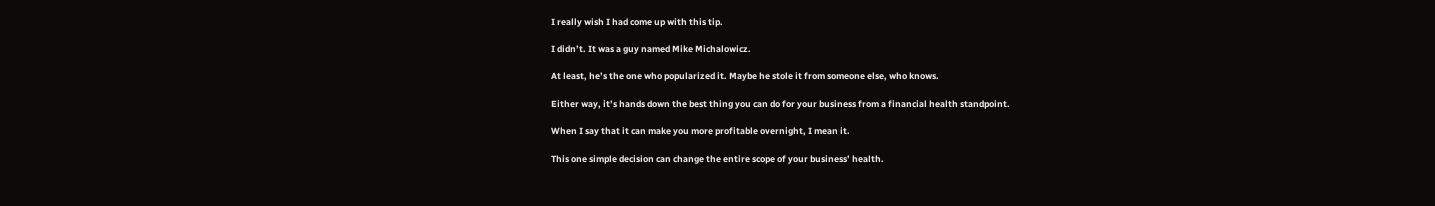I really wish I had come up with this tip.

I didn’t. It was a guy named Mike Michalowicz.

At least, he’s the one who popularized it. Maybe he stole it from someone else, who knows.

Either way, it’s hands down the best thing you can do for your business from a financial health standpoint.

When I say that it can make you more profitable overnight, I mean it.

This one simple decision can change the entire scope of your business’ health.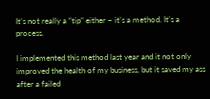It’s not really a “tip” either – it’s a method. It’s a process.

I implemented this method last year and it not only improved the health of my business, but it saved my ass after a failed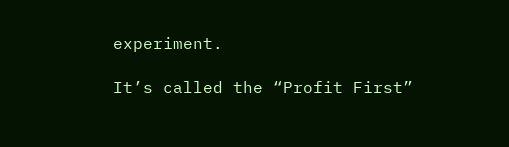experiment.

It’s called the “Profit First”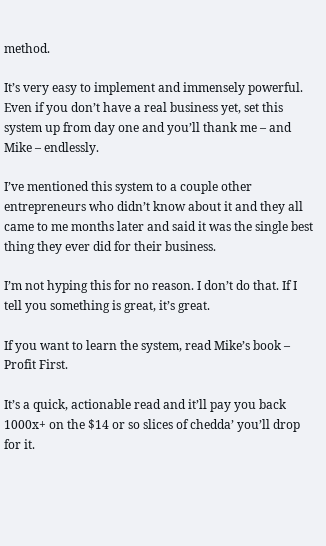method.

It’s very easy to implement and immensely powerful. Even if you don’t have a real business yet, set this system up from day one and you’ll thank me – and Mike – endlessly.

I’ve mentioned this system to a couple other entrepreneurs who didn’t know about it and they all came to me months later and said it was the single best thing they ever did for their business.

I’m not hyping this for no reason. I don’t do that. If I tell you something is great, it’s great.

If you want to learn the system, read Mike’s book – Profit First.

It’s a quick, actionable read and it’ll pay you back 1000x+ on the $14 or so slices of chedda’ you’ll drop for it.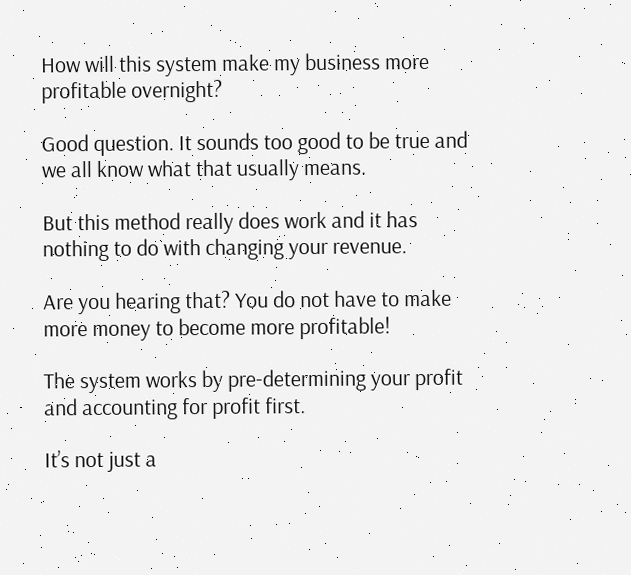How will this system make my business more profitable overnight?

Good question. It sounds too good to be true and we all know what that usually means.

But this method really does work and it has nothing to do with changing your revenue.

Are you hearing that? You do not have to make more money to become more profitable!

The system works by pre-determining your profit and accounting for profit first.

It’s not just a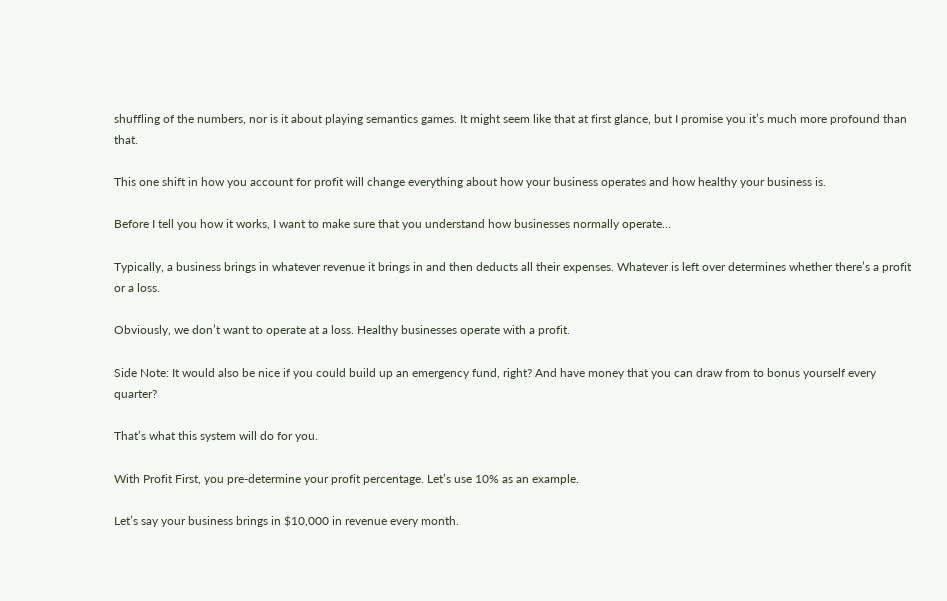shuffling of the numbers, nor is it about playing semantics games. It might seem like that at first glance, but I promise you it’s much more profound than that.

This one shift in how you account for profit will change everything about how your business operates and how healthy your business is.

Before I tell you how it works, I want to make sure that you understand how businesses normally operate…

Typically, a business brings in whatever revenue it brings in and then deducts all their expenses. Whatever is left over determines whether there’s a profit or a loss.

Obviously, we don’t want to operate at a loss. Healthy businesses operate with a profit.

Side Note: It would also be nice if you could build up an emergency fund, right? And have money that you can draw from to bonus yourself every quarter?

That’s what this system will do for you.

With Profit First, you pre-determine your profit percentage. Let’s use 10% as an example.

Let’s say your business brings in $10,000 in revenue every month.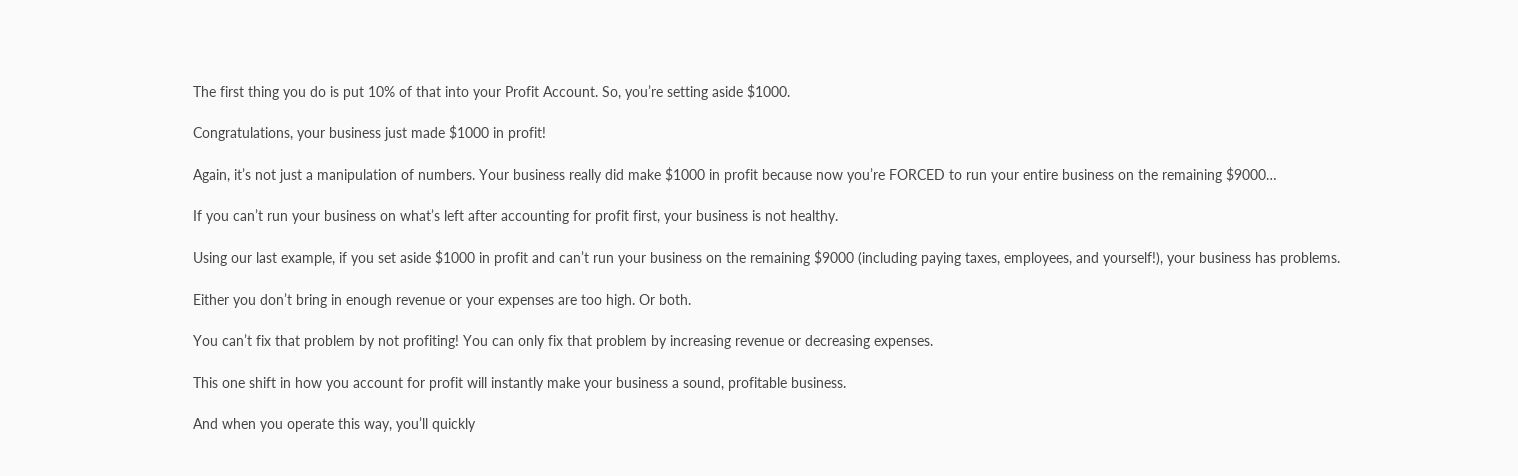The first thing you do is put 10% of that into your Profit Account. So, you’re setting aside $1000.

Congratulations, your business just made $1000 in profit!

Again, it’s not just a manipulation of numbers. Your business really did make $1000 in profit because now you’re FORCED to run your entire business on the remaining $9000…

If you can’t run your business on what’s left after accounting for profit first, your business is not healthy.

Using our last example, if you set aside $1000 in profit and can’t run your business on the remaining $9000 (including paying taxes, employees, and yourself!), your business has problems.

Either you don’t bring in enough revenue or your expenses are too high. Or both.

You can’t fix that problem by not profiting! You can only fix that problem by increasing revenue or decreasing expenses.

This one shift in how you account for profit will instantly make your business a sound, profitable business.

And when you operate this way, you’ll quickly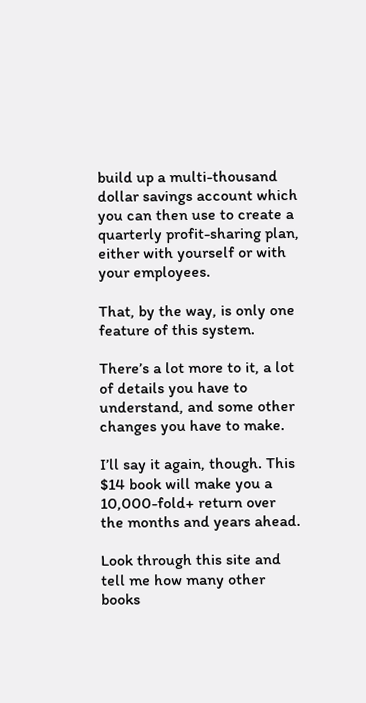build up a multi-thousand dollar savings account which you can then use to create a quarterly profit-sharing plan, either with yourself or with your employees.

That, by the way, is only one feature of this system.

There’s a lot more to it, a lot of details you have to understand, and some other changes you have to make.

I’ll say it again, though. This $14 book will make you a 10,000-fold+ return over the months and years ahead.

Look through this site and tell me how many other books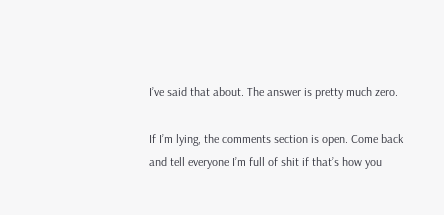I’ve said that about. The answer is pretty much zero.

If I’m lying, the comments section is open. Come back and tell everyone I’m full of shit if that’s how you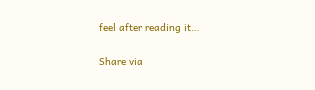feel after reading it…

Share via